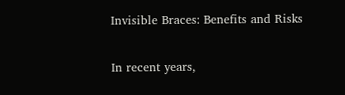Invisible Braces: Benefits and Risks

In recent years,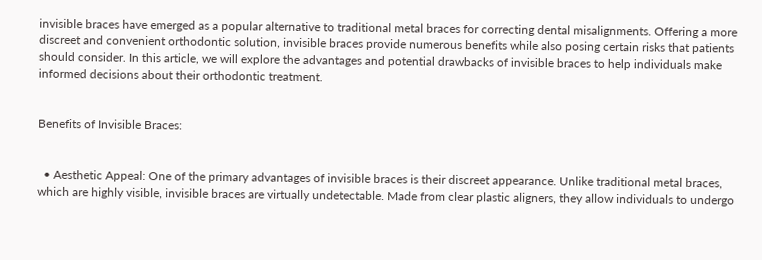invisible braces have emerged as a popular alternative to traditional metal braces for correcting dental misalignments. Offering a more discreet and convenient orthodontic solution, invisible braces provide numerous benefits while also posing certain risks that patients should consider. In this article, we will explore the advantages and potential drawbacks of invisible braces to help individuals make informed decisions about their orthodontic treatment.


Benefits of Invisible Braces:


  • Aesthetic Appeal: One of the primary advantages of invisible braces is their discreet appearance. Unlike traditional metal braces, which are highly visible, invisible braces are virtually undetectable. Made from clear plastic aligners, they allow individuals to undergo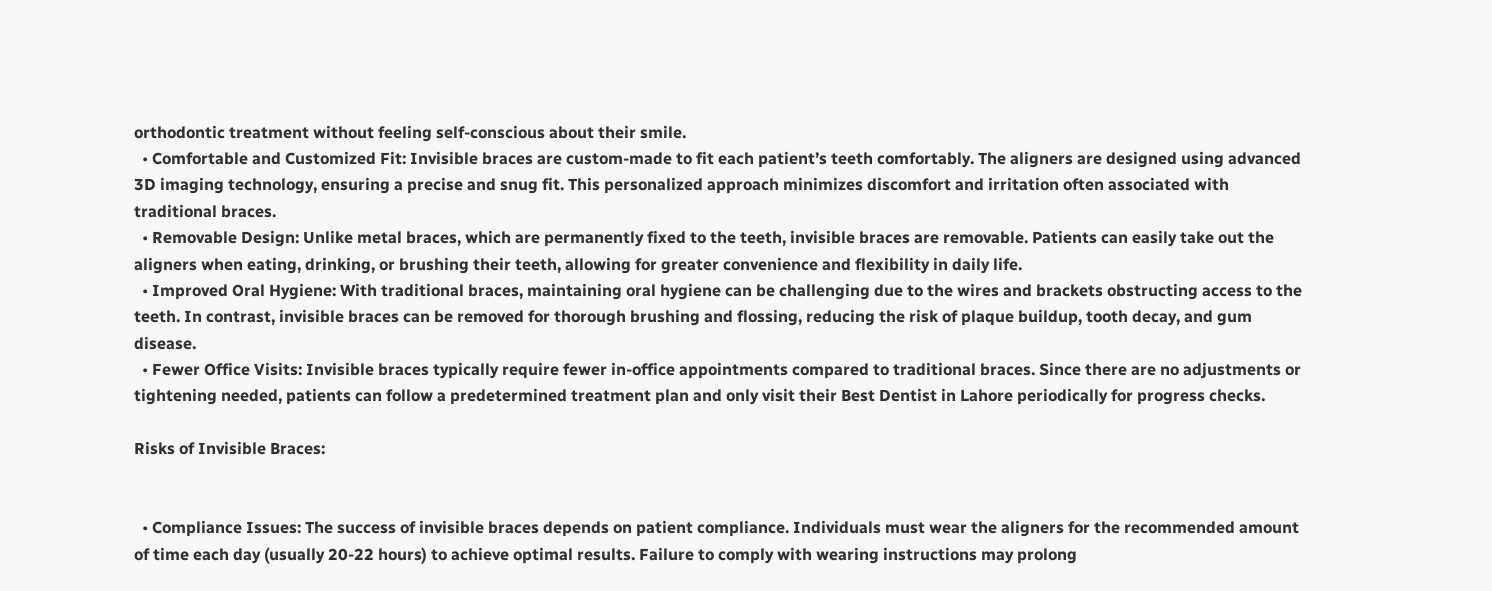orthodontic treatment without feeling self-conscious about their smile.
  • Comfortable and Customized Fit: Invisible braces are custom-made to fit each patient’s teeth comfortably. The aligners are designed using advanced 3D imaging technology, ensuring a precise and snug fit. This personalized approach minimizes discomfort and irritation often associated with traditional braces.
  • Removable Design: Unlike metal braces, which are permanently fixed to the teeth, invisible braces are removable. Patients can easily take out the aligners when eating, drinking, or brushing their teeth, allowing for greater convenience and flexibility in daily life.
  • Improved Oral Hygiene: With traditional braces, maintaining oral hygiene can be challenging due to the wires and brackets obstructing access to the teeth. In contrast, invisible braces can be removed for thorough brushing and flossing, reducing the risk of plaque buildup, tooth decay, and gum disease.
  • Fewer Office Visits: Invisible braces typically require fewer in-office appointments compared to traditional braces. Since there are no adjustments or tightening needed, patients can follow a predetermined treatment plan and only visit their Best Dentist in Lahore periodically for progress checks.

Risks of Invisible Braces:


  • Compliance Issues: The success of invisible braces depends on patient compliance. Individuals must wear the aligners for the recommended amount of time each day (usually 20-22 hours) to achieve optimal results. Failure to comply with wearing instructions may prolong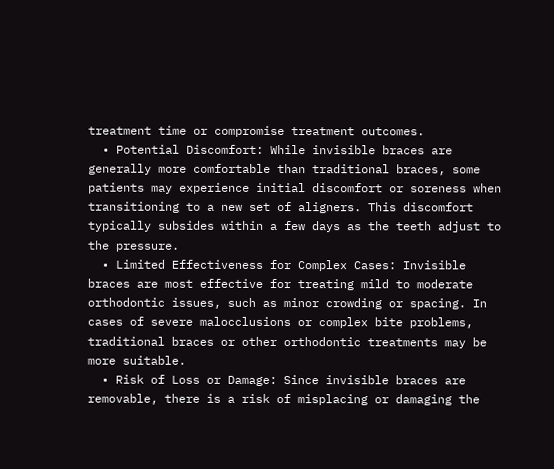treatment time or compromise treatment outcomes.
  • Potential Discomfort: While invisible braces are generally more comfortable than traditional braces, some patients may experience initial discomfort or soreness when transitioning to a new set of aligners. This discomfort typically subsides within a few days as the teeth adjust to the pressure.
  • Limited Effectiveness for Complex Cases: Invisible braces are most effective for treating mild to moderate orthodontic issues, such as minor crowding or spacing. In cases of severe malocclusions or complex bite problems, traditional braces or other orthodontic treatments may be more suitable.
  • Risk of Loss or Damage: Since invisible braces are removable, there is a risk of misplacing or damaging the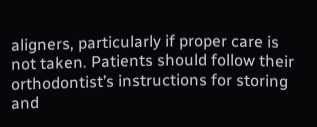aligners, particularly if proper care is not taken. Patients should follow their orthodontist’s instructions for storing and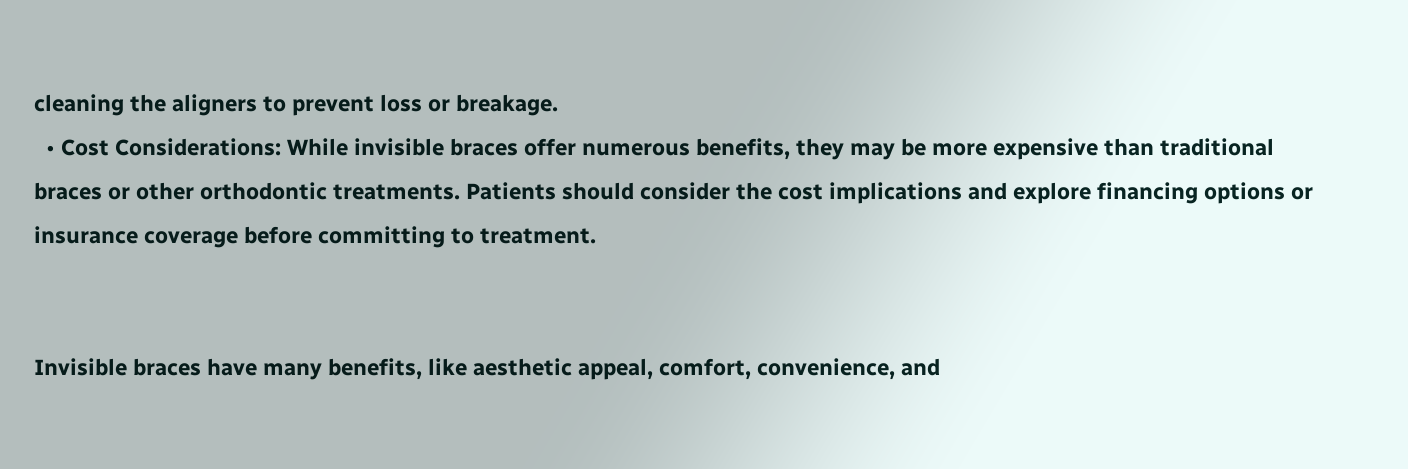cleaning the aligners to prevent loss or breakage.
  • Cost Considerations: While invisible braces offer numerous benefits, they may be more expensive than traditional braces or other orthodontic treatments. Patients should consider the cost implications and explore financing options or insurance coverage before committing to treatment.


Invisible braces have many benefits, like aesthetic appeal, comfort, convenience, and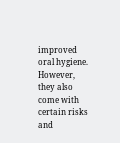improved oral hygiene. However, they also come with certain risks and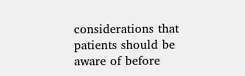considerations that patients should be aware of before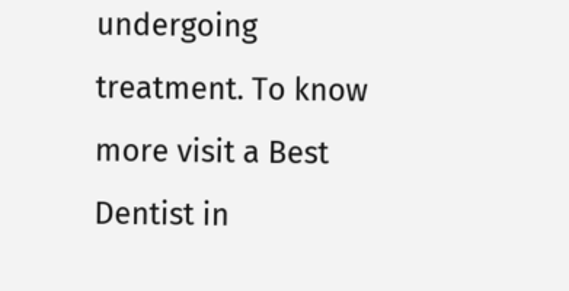undergoing treatment. To know more visit a Best Dentist in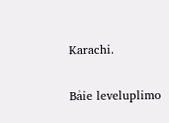Karachi.

Bảie leveluplimo